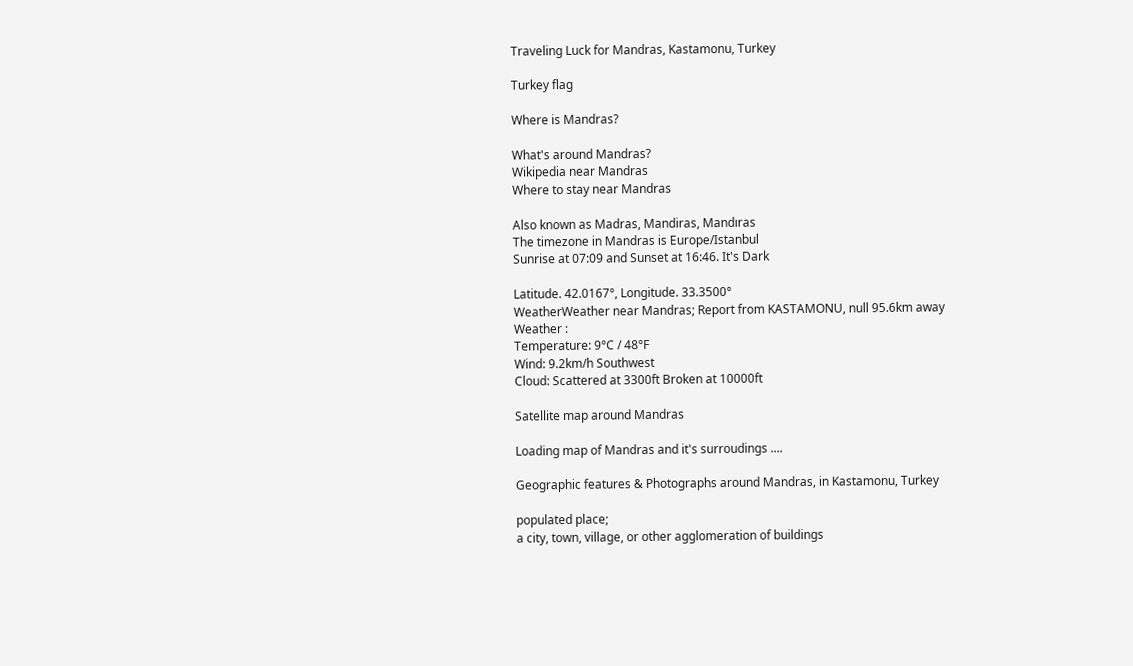Traveling Luck for Mandras, Kastamonu, Turkey

Turkey flag

Where is Mandras?

What's around Mandras?
Wikipedia near Mandras
Where to stay near Mandras

Also known as Madras, Mandiras, Mandıras
The timezone in Mandras is Europe/Istanbul
Sunrise at 07:09 and Sunset at 16:46. It's Dark

Latitude. 42.0167°, Longitude. 33.3500°
WeatherWeather near Mandras; Report from KASTAMONU, null 95.6km away
Weather :
Temperature: 9°C / 48°F
Wind: 9.2km/h Southwest
Cloud: Scattered at 3300ft Broken at 10000ft

Satellite map around Mandras

Loading map of Mandras and it's surroudings ....

Geographic features & Photographs around Mandras, in Kastamonu, Turkey

populated place;
a city, town, village, or other agglomeration of buildings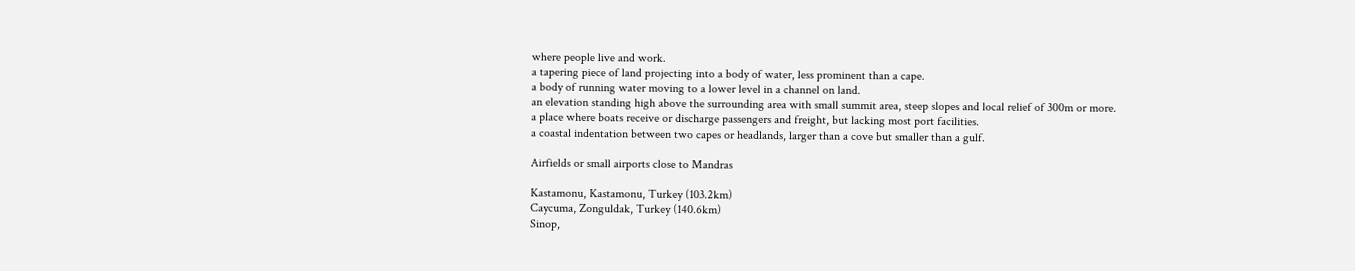where people live and work.
a tapering piece of land projecting into a body of water, less prominent than a cape.
a body of running water moving to a lower level in a channel on land.
an elevation standing high above the surrounding area with small summit area, steep slopes and local relief of 300m or more.
a place where boats receive or discharge passengers and freight, but lacking most port facilities.
a coastal indentation between two capes or headlands, larger than a cove but smaller than a gulf.

Airfields or small airports close to Mandras

Kastamonu, Kastamonu, Turkey (103.2km)
Caycuma, Zonguldak, Turkey (140.6km)
Sinop,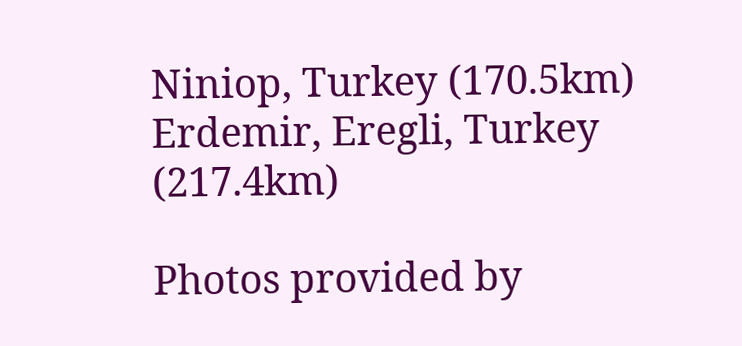Niniop, Turkey (170.5km)
Erdemir, Eregli, Turkey (217.4km)

Photos provided by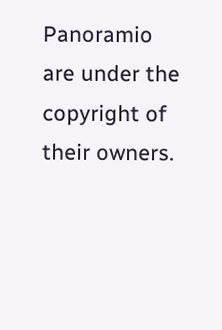Panoramio are under the copyright of their owners.